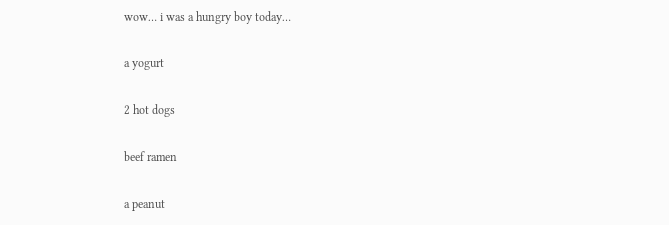wow… i was a hungry boy today…

a yogurt

2 hot dogs

beef ramen

a peanut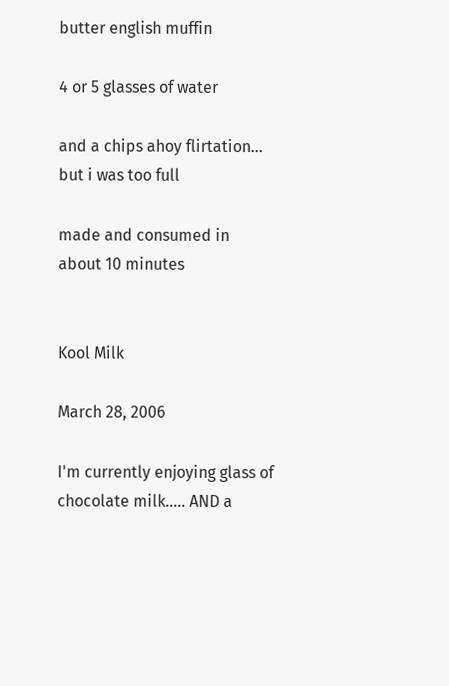butter english muffin

4 or 5 glasses of water

and a chips ahoy flirtation… but i was too full

made and consumed in about 10 minutes


Kool Milk

March 28, 2006

I'm currently enjoying glass of chocolate milk….. AND a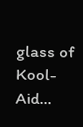glass of Kool-Aid…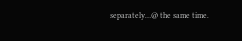separately…@ the same time.